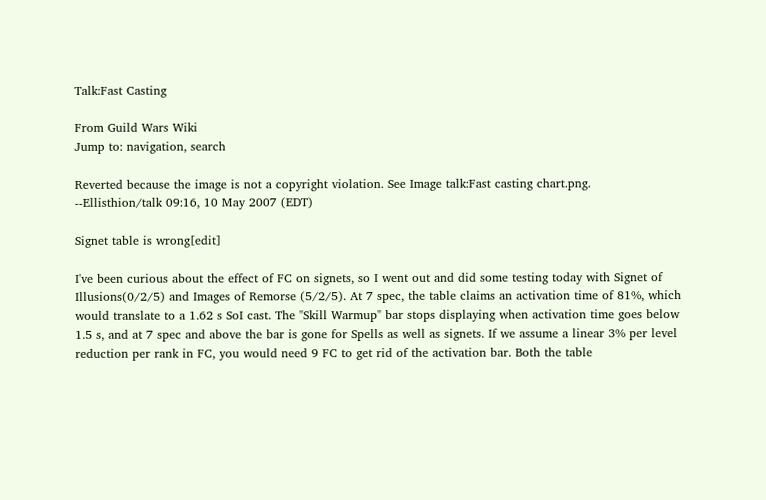Talk:Fast Casting

From Guild Wars Wiki
Jump to: navigation, search

Reverted because the image is not a copyright violation. See Image talk:Fast casting chart.png. --Ellisthion/talk 09:16, 10 May 2007 (EDT)

Signet table is wrong[edit]

I've been curious about the effect of FC on signets, so I went out and did some testing today with Signet of Illusions(0/2/5) and Images of Remorse (5/2/5). At 7 spec, the table claims an activation time of 81%, which would translate to a 1.62 s SoI cast. The "Skill Warmup" bar stops displaying when activation time goes below 1.5 s, and at 7 spec and above the bar is gone for Spells as well as signets. If we assume a linear 3% per level reduction per rank in FC, you would need 9 FC to get rid of the activation bar. Both the table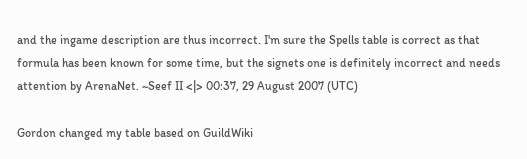and the ingame description are thus incorrect. I'm sure the Spells table is correct as that formula has been known for some time, but the signets one is definitely incorrect and needs attention by ArenaNet. ~Seef II <|> 00:37, 29 August 2007 (UTC)

Gordon changed my table based on GuildWiki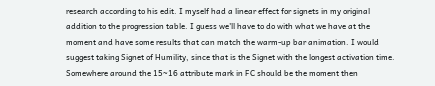research according to his edit. I myself had a linear effect for signets in my original addition to the progression table. I guess we'll have to do with what we have at the moment and have some results that can match the warm-up bar animation. I would suggest taking Signet of Humility, since that is the Signet with the longest activation time. Somewhere around the 15~16 attribute mark in FC should be the moment then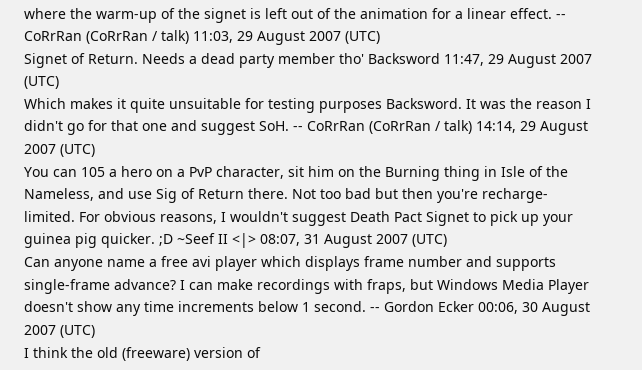where the warm-up of the signet is left out of the animation for a linear effect. -- CoRrRan (CoRrRan / talk) 11:03, 29 August 2007 (UTC)
Signet of Return. Needs a dead party member tho' Backsword 11:47, 29 August 2007 (UTC)
Which makes it quite unsuitable for testing purposes Backsword. It was the reason I didn't go for that one and suggest SoH. -- CoRrRan (CoRrRan / talk) 14:14, 29 August 2007 (UTC)
You can 105 a hero on a PvP character, sit him on the Burning thing in Isle of the Nameless, and use Sig of Return there. Not too bad but then you're recharge-limited. For obvious reasons, I wouldn't suggest Death Pact Signet to pick up your guinea pig quicker. ;D ~Seef II <|> 08:07, 31 August 2007 (UTC)
Can anyone name a free avi player which displays frame number and supports single-frame advance? I can make recordings with fraps, but Windows Media Player doesn't show any time increments below 1 second. -- Gordon Ecker 00:06, 30 August 2007 (UTC)
I think the old (freeware) version of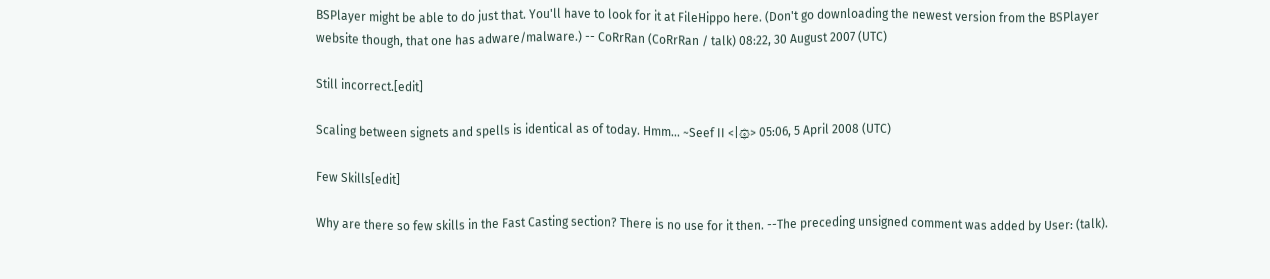BSPlayer might be able to do just that. You'll have to look for it at FileHippo here. (Don't go downloading the newest version from the BSPlayer website though, that one has adware/malware.) -- CoRrRan (CoRrRan / talk) 08:22, 30 August 2007 (UTC)

Still incorrect.[edit]

Scaling between signets and spells is identical as of today. Hmm... ~Seef II <|۞> 05:06, 5 April 2008 (UTC)

Few Skills[edit]

Why are there so few skills in the Fast Casting section? There is no use for it then. --The preceding unsigned comment was added by User: (talk).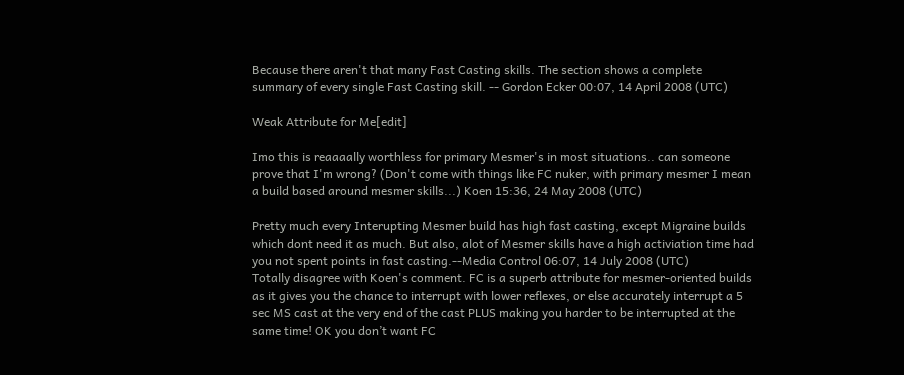Because there aren't that many Fast Casting skills. The section shows a complete summary of every single Fast Casting skill. -- Gordon Ecker 00:07, 14 April 2008 (UTC)

Weak Attribute for Me[edit]

Imo this is reaaaally worthless for primary Mesmer's in most situations.. can someone prove that I'm wrong? (Don't come with things like FC nuker, with primary mesmer I mean a build based around mesmer skills...) Koen 15:36, 24 May 2008 (UTC)

Pretty much every Interupting Mesmer build has high fast casting, except Migraine builds which dont need it as much. But also, alot of Mesmer skills have a high activiation time had you not spent points in fast casting.--Media Control 06:07, 14 July 2008 (UTC)
Totally disagree with Koen's comment. FC is a superb attribute for mesmer-oriented builds as it gives you the chance to interrupt with lower reflexes, or else accurately interrupt a 5 sec MS cast at the very end of the cast PLUS making you harder to be interrupted at the same time! OK you don’t want FC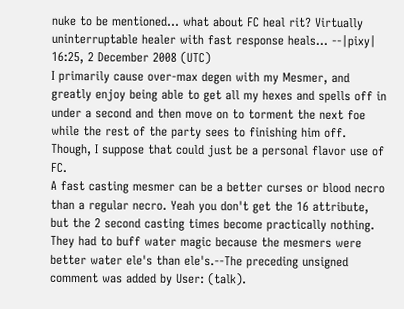nuke to be mentioned... what about FC heal rit? Virtually uninterruptable healer with fast response heals... --|pixy| 16:25, 2 December 2008 (UTC)
I primarily cause over-max degen with my Mesmer, and greatly enjoy being able to get all my hexes and spells off in under a second and then move on to torment the next foe while the rest of the party sees to finishing him off. Though, I suppose that could just be a personal flavor use of FC.
A fast casting mesmer can be a better curses or blood necro than a regular necro. Yeah you don't get the 16 attribute, but the 2 second casting times become practically nothing. They had to buff water magic because the mesmers were better water ele's than ele's.--The preceding unsigned comment was added by User: (talk).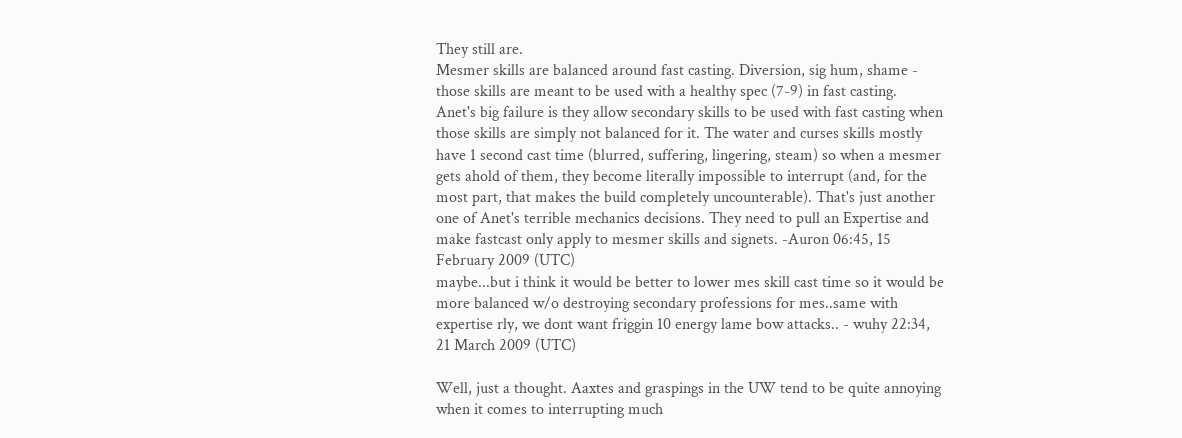They still are.
Mesmer skills are balanced around fast casting. Diversion, sig hum, shame - those skills are meant to be used with a healthy spec (7-9) in fast casting.
Anet's big failure is they allow secondary skills to be used with fast casting when those skills are simply not balanced for it. The water and curses skills mostly have 1 second cast time (blurred, suffering, lingering, steam) so when a mesmer gets ahold of them, they become literally impossible to interrupt (and, for the most part, that makes the build completely uncounterable). That's just another one of Anet's terrible mechanics decisions. They need to pull an Expertise and make fastcast only apply to mesmer skills and signets. -Auron 06:45, 15 February 2009 (UTC)
maybe...but i think it would be better to lower mes skill cast time so it would be more balanced w/o destroying secondary professions for mes..same with expertise rly, we dont want friggin 10 energy lame bow attacks.. - wuhy 22:34, 21 March 2009 (UTC)

Well, just a thought. Aaxtes and graspings in the UW tend to be quite annoying when it comes to interrupting much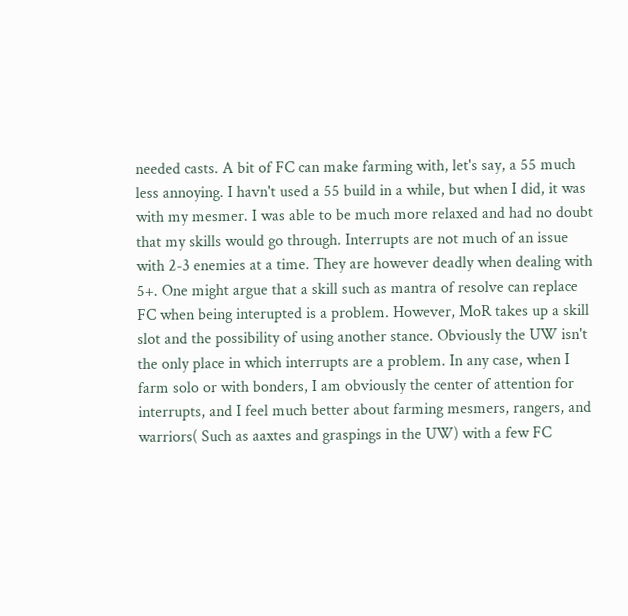needed casts. A bit of FC can make farming with, let's say, a 55 much less annoying. I havn't used a 55 build in a while, but when I did, it was with my mesmer. I was able to be much more relaxed and had no doubt that my skills would go through. Interrupts are not much of an issue with 2-3 enemies at a time. They are however deadly when dealing with 5+. One might argue that a skill such as mantra of resolve can replace FC when being interupted is a problem. However, MoR takes up a skill slot and the possibility of using another stance. Obviously the UW isn't the only place in which interrupts are a problem. In any case, when I farm solo or with bonders, I am obviously the center of attention for interrupts, and I feel much better about farming mesmers, rangers, and warriors( Such as aaxtes and graspings in the UW) with a few FC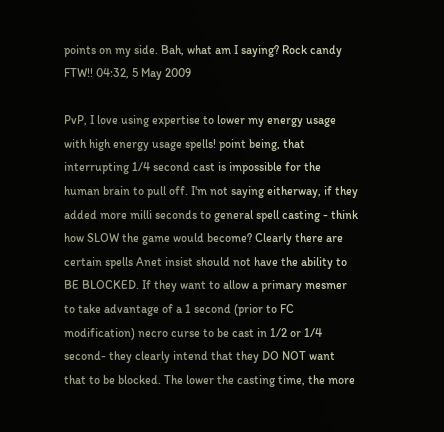points on my side. Bah, what am I saying? Rock candy FTW!! 04:32, 5 May 2009

PvP, I love using expertise to lower my energy usage with high energy usage spells! point being, that interrupting 1/4 second cast is impossible for the human brain to pull off. I'm not saying eitherway, if they added more milli seconds to general spell casting - think how SLOW the game would become? Clearly there are certain spells Anet insist should not have the ability to BE BLOCKED. If they want to allow a primary mesmer to take advantage of a 1 second (prior to FC modification) necro curse to be cast in 1/2 or 1/4 second- they clearly intend that they DO NOT want that to be blocked. The lower the casting time, the more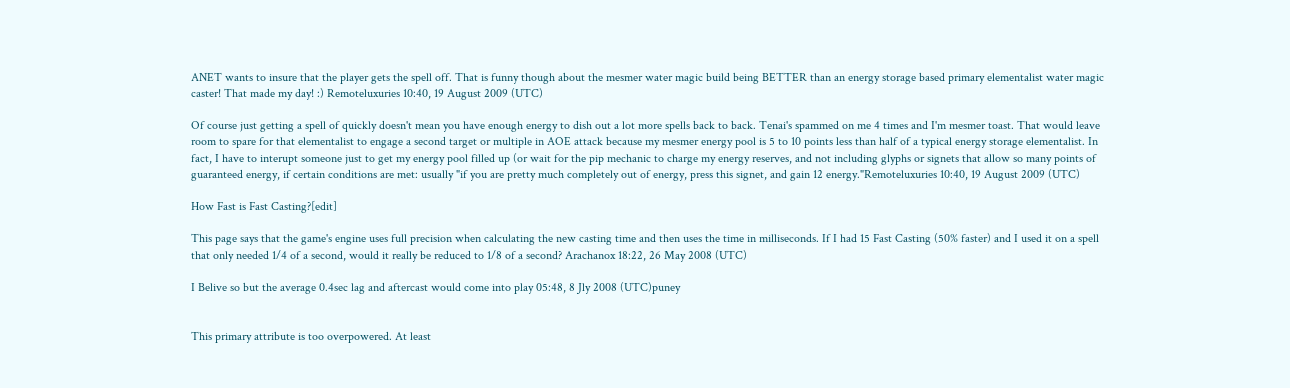ANET wants to insure that the player gets the spell off. That is funny though about the mesmer water magic build being BETTER than an energy storage based primary elementalist water magic caster! That made my day! :) Remoteluxuries 10:40, 19 August 2009 (UTC)

Of course just getting a spell of quickly doesn't mean you have enough energy to dish out a lot more spells back to back. Tenai's spammed on me 4 times and I'm mesmer toast. That would leave room to spare for that elementalist to engage a second target or multiple in AOE attack because my mesmer energy pool is 5 to 10 points less than half of a typical energy storage elementalist. In fact, I have to interupt someone just to get my energy pool filled up (or wait for the pip mechanic to charge my energy reserves, and not including glyphs or signets that allow so many points of guaranteed energy, if certain conditions are met: usually "if you are pretty much completely out of energy, press this signet, and gain 12 energy."Remoteluxuries 10:40, 19 August 2009 (UTC)

How Fast is Fast Casting?[edit]

This page says that the game's engine uses full precision when calculating the new casting time and then uses the time in milliseconds. If I had 15 Fast Casting (50% faster) and I used it on a spell that only needed 1/4 of a second, would it really be reduced to 1/8 of a second? Arachanox 18:22, 26 May 2008 (UTC)

I Belive so but the average 0.4sec lag and aftercast would come into play 05:48, 8 Jly 2008 (UTC)puney


This primary attribute is too overpowered. At least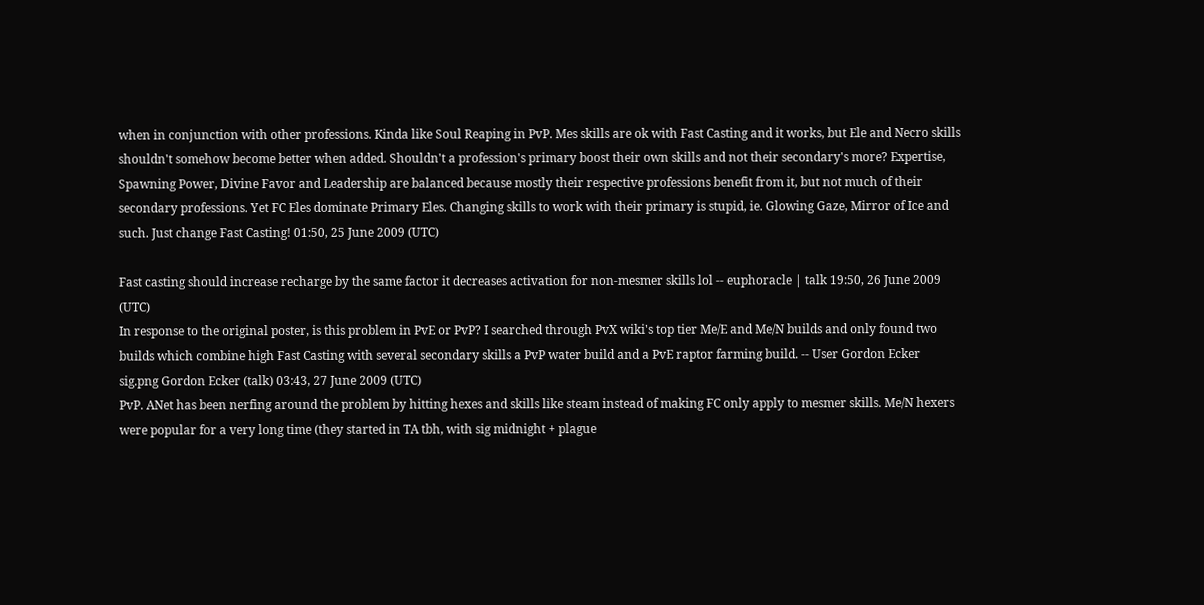when in conjunction with other professions. Kinda like Soul Reaping in PvP. Mes skills are ok with Fast Casting and it works, but Ele and Necro skills shouldn't somehow become better when added. Shouldn't a profession's primary boost their own skills and not their secondary's more? Expertise, Spawning Power, Divine Favor and Leadership are balanced because mostly their respective professions benefit from it, but not much of their secondary professions. Yet FC Eles dominate Primary Eles. Changing skills to work with their primary is stupid, ie. Glowing Gaze, Mirror of Ice and such. Just change Fast Casting! 01:50, 25 June 2009 (UTC)

Fast casting should increase recharge by the same factor it decreases activation for non-mesmer skills lol -- euphoracle | talk 19:50, 26 June 2009 (UTC)
In response to the original poster, is this problem in PvE or PvP? I searched through PvX wiki's top tier Me/E and Me/N builds and only found two builds which combine high Fast Casting with several secondary skills a PvP water build and a PvE raptor farming build. -- User Gordon Ecker sig.png Gordon Ecker (talk) 03:43, 27 June 2009 (UTC)
PvP. ANet has been nerfing around the problem by hitting hexes and skills like steam instead of making FC only apply to mesmer skills. Me/N hexers were popular for a very long time (they started in TA tbh, with sig midnight + plague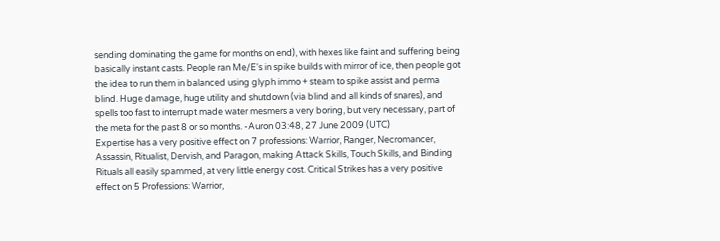sending dominating the game for months on end), with hexes like faint and suffering being basically instant casts. People ran Me/E's in spike builds with mirror of ice, then people got the idea to run them in balanced using glyph immo + steam to spike assist and perma blind. Huge damage, huge utility and shutdown (via blind and all kinds of snares), and spells too fast to interrupt made water mesmers a very boring, but very necessary, part of the meta for the past 8 or so months. -Auron 03:48, 27 June 2009 (UTC)
Expertise has a very positive effect on 7 professions: Warrior, Ranger, Necromancer, Assassin, Ritualist, Dervish, and Paragon, making Attack Skills, Touch Skills, and Binding Rituals all easily spammed, at very little energy cost. Critical Strikes has a very positive effect on 5 Professions: Warrior,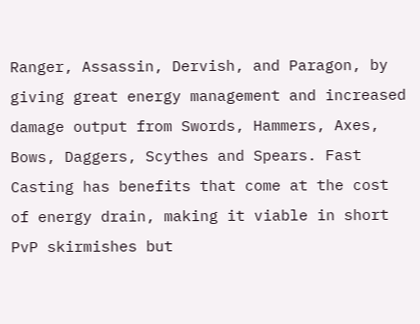Ranger, Assassin, Dervish, and Paragon, by giving great energy management and increased damage output from Swords, Hammers, Axes, Bows, Daggers, Scythes and Spears. Fast Casting has benefits that come at the cost of energy drain, making it viable in short PvP skirmishes but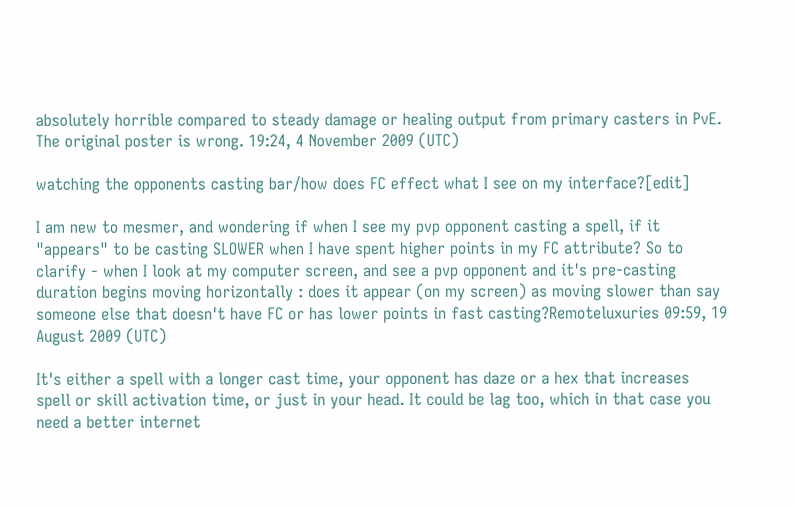absolutely horrible compared to steady damage or healing output from primary casters in PvE. The original poster is wrong. 19:24, 4 November 2009 (UTC)

watching the opponents casting bar/how does FC effect what I see on my interface?[edit]

I am new to mesmer, and wondering if when I see my pvp opponent casting a spell, if it "appears" to be casting SLOWER when I have spent higher points in my FC attribute? So to clarify - when I look at my computer screen, and see a pvp opponent and it's pre-casting duration begins moving horizontally : does it appear (on my screen) as moving slower than say someone else that doesn't have FC or has lower points in fast casting?Remoteluxuries 09:59, 19 August 2009 (UTC)

It's either a spell with a longer cast time, your opponent has daze or a hex that increases spell or skill activation time, or just in your head. It could be lag too, which in that case you need a better internet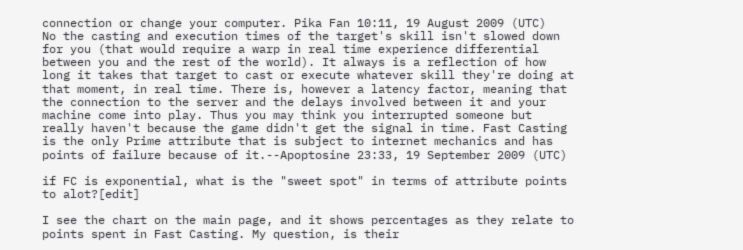connection or change your computer. Pika Fan 10:11, 19 August 2009 (UTC)
No the casting and execution times of the target's skill isn't slowed down for you (that would require a warp in real time experience differential between you and the rest of the world). It always is a reflection of how long it takes that target to cast or execute whatever skill they're doing at that moment, in real time. There is, however a latency factor, meaning that the connection to the server and the delays involved between it and your machine come into play. Thus you may think you interrupted someone but really haven't because the game didn't get the signal in time. Fast Casting is the only Prime attribute that is subject to internet mechanics and has points of failure because of it.--Apoptosine 23:33, 19 September 2009 (UTC)

if FC is exponential, what is the "sweet spot" in terms of attribute points to alot?[edit]

I see the chart on the main page, and it shows percentages as they relate to points spent in Fast Casting. My question, is their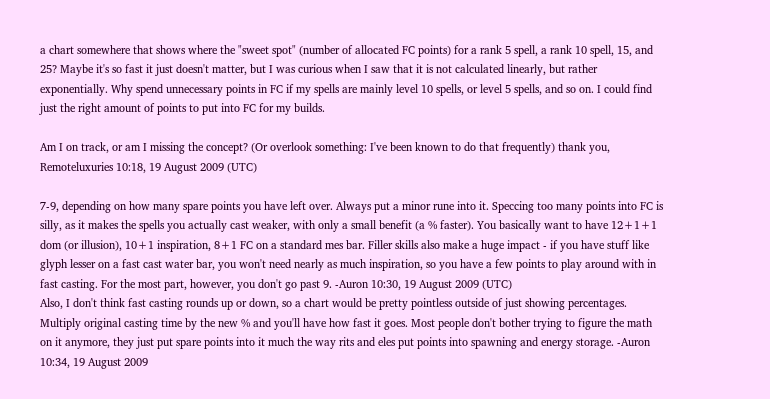a chart somewhere that shows where the "sweet spot" (number of allocated FC points) for a rank 5 spell, a rank 10 spell, 15, and 25? Maybe it's so fast it just doesn't matter, but I was curious when I saw that it is not calculated linearly, but rather exponentially. Why spend unnecessary points in FC if my spells are mainly level 10 spells, or level 5 spells, and so on. I could find just the right amount of points to put into FC for my builds.

Am I on track, or am I missing the concept? (Or overlook something: I've been known to do that frequently) thank you, Remoteluxuries 10:18, 19 August 2009 (UTC)

7-9, depending on how many spare points you have left over. Always put a minor rune into it. Speccing too many points into FC is silly, as it makes the spells you actually cast weaker, with only a small benefit (a % faster). You basically want to have 12+1+1 dom (or illusion), 10+1 inspiration, 8+1 FC on a standard mes bar. Filler skills also make a huge impact - if you have stuff like glyph lesser on a fast cast water bar, you won't need nearly as much inspiration, so you have a few points to play around with in fast casting. For the most part, however, you don't go past 9. -Auron 10:30, 19 August 2009 (UTC)
Also, I don't think fast casting rounds up or down, so a chart would be pretty pointless outside of just showing percentages. Multiply original casting time by the new % and you'll have how fast it goes. Most people don't bother trying to figure the math on it anymore, they just put spare points into it much the way rits and eles put points into spawning and energy storage. -Auron 10:34, 19 August 2009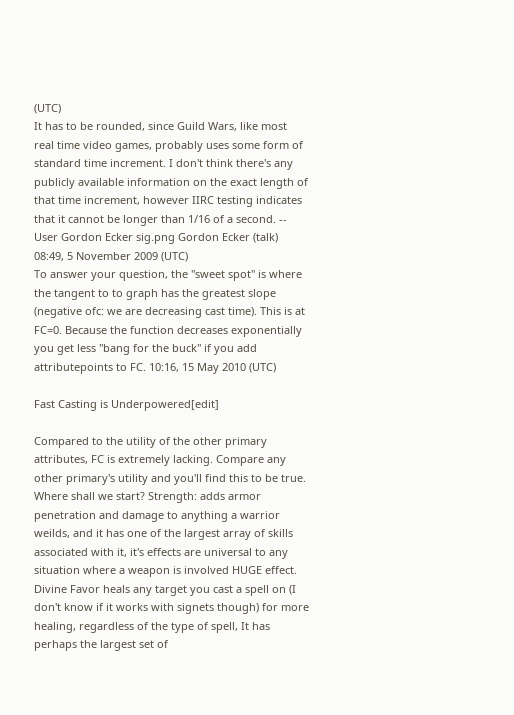(UTC)
It has to be rounded, since Guild Wars, like most real time video games, probably uses some form of standard time increment. I don't think there's any publicly available information on the exact length of that time increment, however IIRC testing indicates that it cannot be longer than 1/16 of a second. -- User Gordon Ecker sig.png Gordon Ecker (talk) 08:49, 5 November 2009 (UTC)
To answer your question, the "sweet spot" is where the tangent to to graph has the greatest slope (negative ofc: we are decreasing cast time). This is at FC=0. Because the function decreases exponentially you get less "bang for the buck" if you add attributepoints to FC. 10:16, 15 May 2010 (UTC)

Fast Casting is Underpowered[edit]

Compared to the utility of the other primary attributes, FC is extremely lacking. Compare any other primary's utility and you'll find this to be true. Where shall we start? Strength: adds armor penetration and damage to anything a warrior weilds, and it has one of the largest array of skills associated with it, it's effects are universal to any situation where a weapon is involved HUGE effect. Divine Favor heals any target you cast a spell on (I don't know if it works with signets though) for more healing, regardless of the type of spell, It has perhaps the largest set of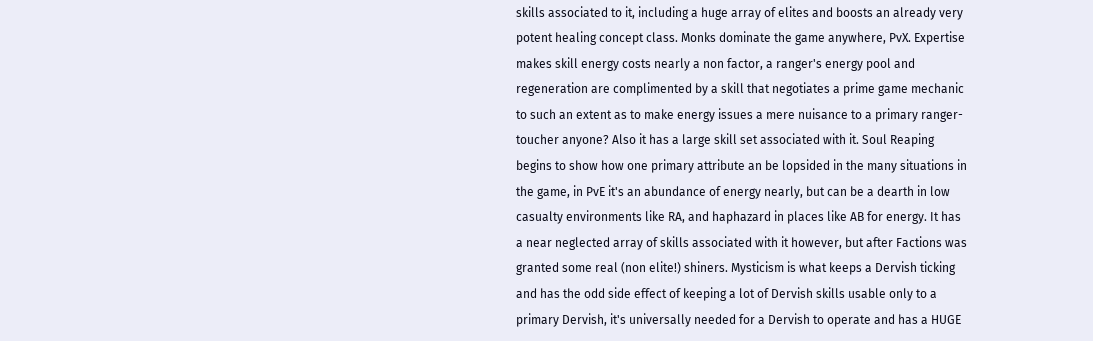skills associated to it, including a huge array of elites and boosts an already very potent healing concept class. Monks dominate the game anywhere, PvX. Expertise makes skill energy costs nearly a non factor, a ranger's energy pool and regeneration are complimented by a skill that negotiates a prime game mechanic to such an extent as to make energy issues a mere nuisance to a primary ranger-toucher anyone? Also it has a large skill set associated with it. Soul Reaping begins to show how one primary attribute an be lopsided in the many situations in the game, in PvE it's an abundance of energy nearly, but can be a dearth in low casualty environments like RA, and haphazard in places like AB for energy. It has a near neglected array of skills associated with it however, but after Factions was granted some real (non elite!) shiners. Mysticism is what keeps a Dervish ticking and has the odd side effect of keeping a lot of Dervish skills usable only to a primary Dervish, it's universally needed for a Dervish to operate and has a HUGE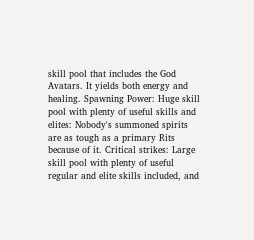skill pool that includes the God Avatars. It yields both energy and healing. Spawning Power: Huge skill pool with plenty of useful skills and elites: Nobody's summoned spirits are as tough as a primary Rits because of it. Critical strikes: Large skill pool with plenty of useful regular and elite skills included, and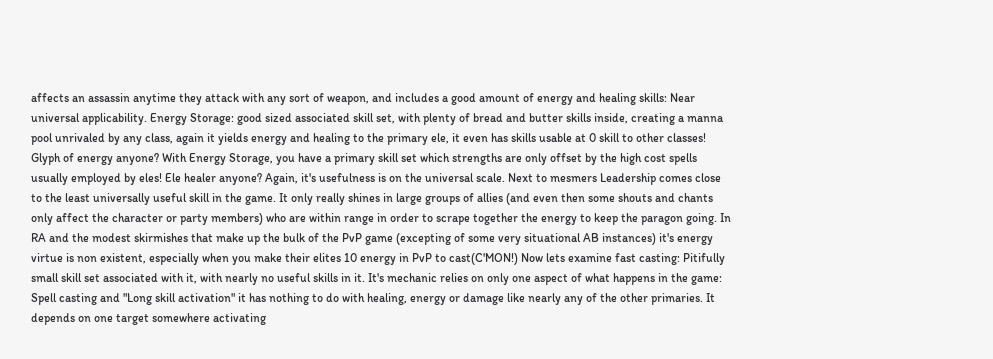affects an assassin anytime they attack with any sort of weapon, and includes a good amount of energy and healing skills: Near universal applicability. Energy Storage: good sized associated skill set, with plenty of bread and butter skills inside, creating a manna pool unrivaled by any class, again it yields energy and healing to the primary ele, it even has skills usable at 0 skill to other classes! Glyph of energy anyone? With Energy Storage, you have a primary skill set which strengths are only offset by the high cost spells usually employed by eles! Ele healer anyone? Again, it's usefulness is on the universal scale. Next to mesmers Leadership comes close to the least universally useful skill in the game. It only really shines in large groups of allies (and even then some shouts and chants only affect the character or party members) who are within range in order to scrape together the energy to keep the paragon going. In RA and the modest skirmishes that make up the bulk of the PvP game (excepting of some very situational AB instances) it's energy virtue is non existent, especially when you make their elites 10 energy in PvP to cast(C'MON!) Now lets examine fast casting: Pitifully small skill set associated with it, with nearly no useful skills in it. It's mechanic relies on only one aspect of what happens in the game: Spell casting and "Long skill activation" it has nothing to do with healing, energy or damage like nearly any of the other primaries. It depends on one target somewhere activating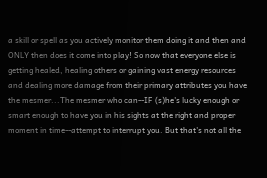a skill or spell as you actively monitor them doing it and then and ONLY then does it come into play! So now that everyone else is getting healed, healing others or gaining vast energy resources and dealing more damage from their primary attributes you have the mesmer...The mesmer who can--IF (s)he's lucky enough or smart enough to have you in his sights at the right and proper moment in time--attempt to interrupt you. But that's not all the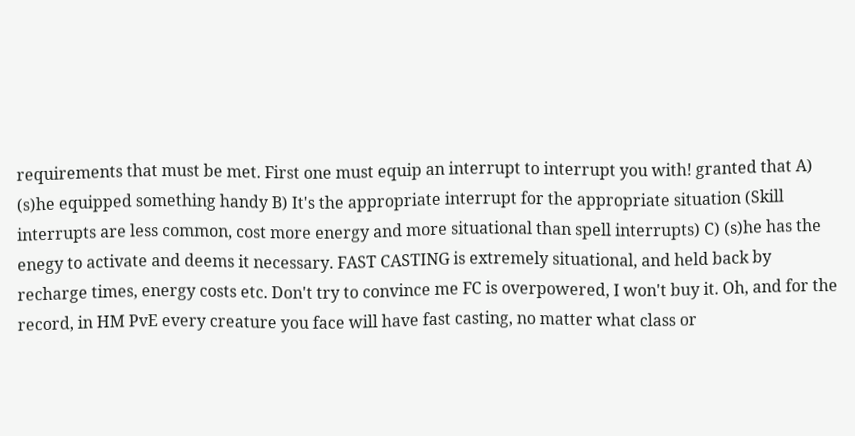requirements that must be met. First one must equip an interrupt to interrupt you with! granted that A) (s)he equipped something handy B) It's the appropriate interrupt for the appropriate situation (Skill interrupts are less common, cost more energy and more situational than spell interrupts) C) (s)he has the enegy to activate and deems it necessary. FAST CASTING is extremely situational, and held back by recharge times, energy costs etc. Don't try to convince me FC is overpowered, I won't buy it. Oh, and for the record, in HM PvE every creature you face will have fast casting, no matter what class or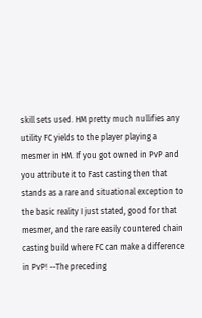skill sets used. HM pretty much nullifies any utility FC yields to the player playing a mesmer in HM. If you got owned in PvP and you attribute it to Fast casting then that stands as a rare and situational exception to the basic reality I just stated, good for that mesmer, and the rare easily countered chain casting build where FC can make a difference in PvP! --The preceding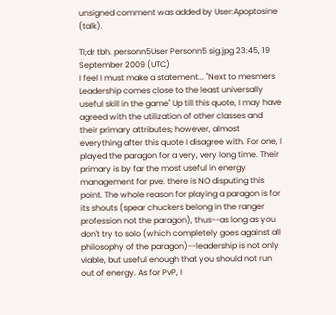unsigned comment was added by User:Apoptosine (talk).

Tl;dr tbh. personn5User Personn5 sig.jpg 23:45, 19 September 2009 (UTC)
I feel I must make a statement... "Next to mesmers Leadership comes close to the least universally useful skill in the game" Up till this quote, I may have agreed with the utilization of other classes and their primary attributes; however, almost everything after this quote I disagree with. For one, I played the paragon for a very, very long time. Their primary is by far the most useful in energy management for pve. there is NO disputing this point. The whole reason for playing a paragon is for its shouts (spear chuckers belong in the ranger profession not the paragon), thus--as long as you don't try to solo (which completely goes against all philosophy of the paragon)--leadership is not only viable, but useful enough that you should not run out of energy. As for PvP, I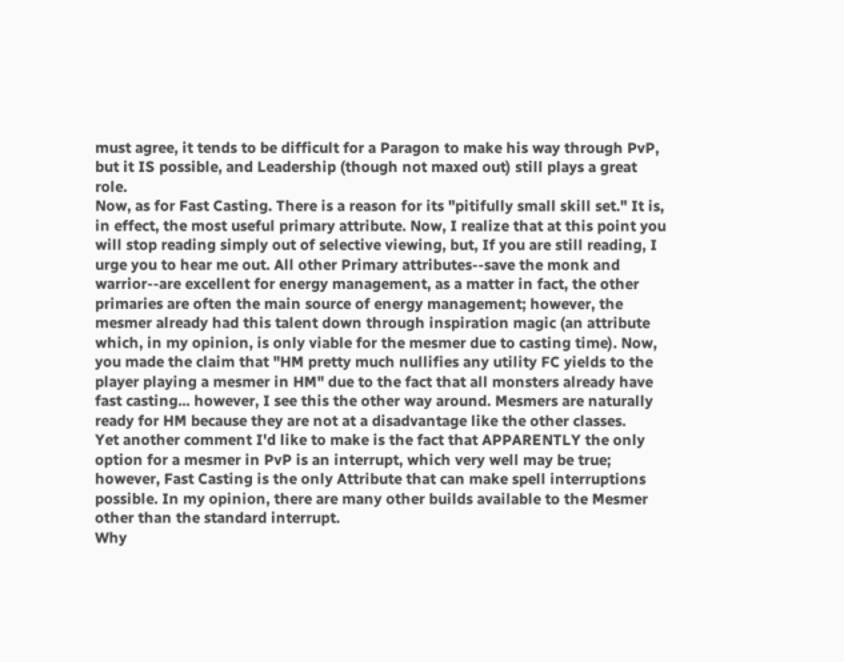must agree, it tends to be difficult for a Paragon to make his way through PvP, but it IS possible, and Leadership (though not maxed out) still plays a great role.
Now, as for Fast Casting. There is a reason for its "pitifully small skill set." It is, in effect, the most useful primary attribute. Now, I realize that at this point you will stop reading simply out of selective viewing, but, If you are still reading, I urge you to hear me out. All other Primary attributes--save the monk and warrior--are excellent for energy management, as a matter in fact, the other primaries are often the main source of energy management; however, the mesmer already had this talent down through inspiration magic (an attribute which, in my opinion, is only viable for the mesmer due to casting time). Now, you made the claim that "HM pretty much nullifies any utility FC yields to the player playing a mesmer in HM" due to the fact that all monsters already have fast casting... however, I see this the other way around. Mesmers are naturally ready for HM because they are not at a disadvantage like the other classes.
Yet another comment I'd like to make is the fact that APPARENTLY the only option for a mesmer in PvP is an interrupt, which very well may be true; however, Fast Casting is the only Attribute that can make spell interruptions possible. In my opinion, there are many other builds available to the Mesmer other than the standard interrupt.
Why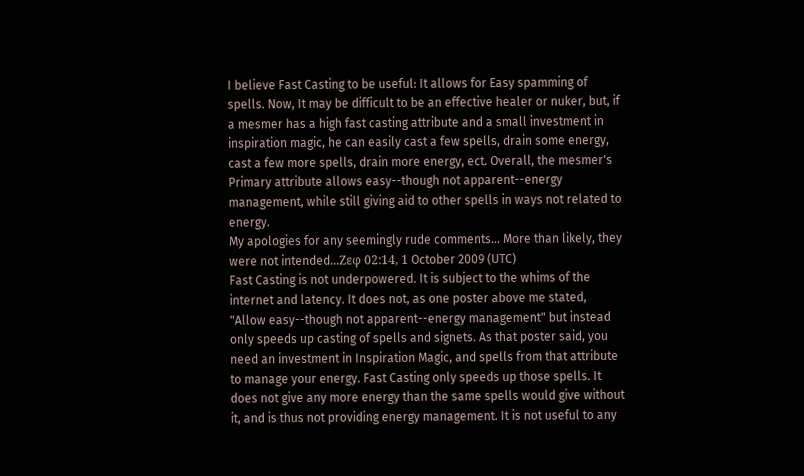I believe Fast Casting to be useful: It allows for Easy spamming of spells. Now, It may be difficult to be an effective healer or nuker, but, if a mesmer has a high fast casting attribute and a small investment in inspiration magic, he can easily cast a few spells, drain some energy, cast a few more spells, drain more energy, ect. Overall, the mesmer's Primary attribute allows easy--though not apparent--energy management, while still giving aid to other spells in ways not related to energy.
My apologies for any seemingly rude comments... More than likely, they were not intended...Ζεφ 02:14, 1 October 2009 (UTC)
Fast Casting is not underpowered. It is subject to the whims of the internet and latency. It does not, as one poster above me stated, "Allow easy--though not apparent--energy management" but instead only speeds up casting of spells and signets. As that poster said, you need an investment in Inspiration Magic, and spells from that attribute to manage your energy. Fast Casting only speeds up those spells. It does not give any more energy than the same spells would give without it, and is thus not providing energy management. It is not useful to any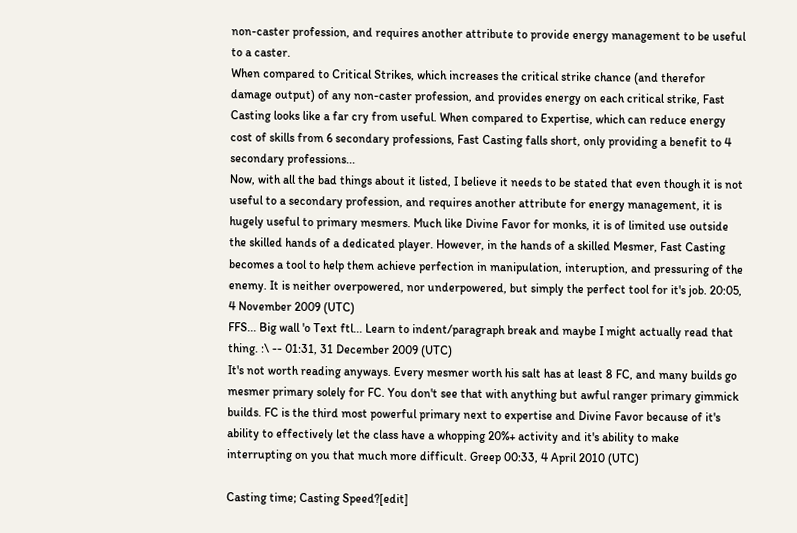non-caster profession, and requires another attribute to provide energy management to be useful to a caster.
When compared to Critical Strikes, which increases the critical strike chance (and therefor damage output) of any non-caster profession, and provides energy on each critical strike, Fast Casting looks like a far cry from useful. When compared to Expertise, which can reduce energy cost of skills from 6 secondary professions, Fast Casting falls short, only providing a benefit to 4 secondary professions...
Now, with all the bad things about it listed, I believe it needs to be stated that even though it is not useful to a secondary profession, and requires another attribute for energy management, it is hugely useful to primary mesmers. Much like Divine Favor for monks, it is of limited use outside the skilled hands of a dedicated player. However, in the hands of a skilled Mesmer, Fast Casting becomes a tool to help them achieve perfection in manipulation, interuption, and pressuring of the enemy. It is neither overpowered, nor underpowered, but simply the perfect tool for it's job. 20:05, 4 November 2009 (UTC)
FFS... Big wall 'o Text ftl... Learn to indent/paragraph break and maybe I might actually read that thing. :\ -- 01:31, 31 December 2009 (UTC)
It's not worth reading anyways. Every mesmer worth his salt has at least 8 FC, and many builds go mesmer primary solely for FC. You don't see that with anything but awful ranger primary gimmick builds. FC is the third most powerful primary next to expertise and Divine Favor because of it's ability to effectively let the class have a whopping 20%+ activity and it's ability to make interrupting on you that much more difficult. Greep 00:33, 4 April 2010 (UTC)

Casting time; Casting Speed?[edit]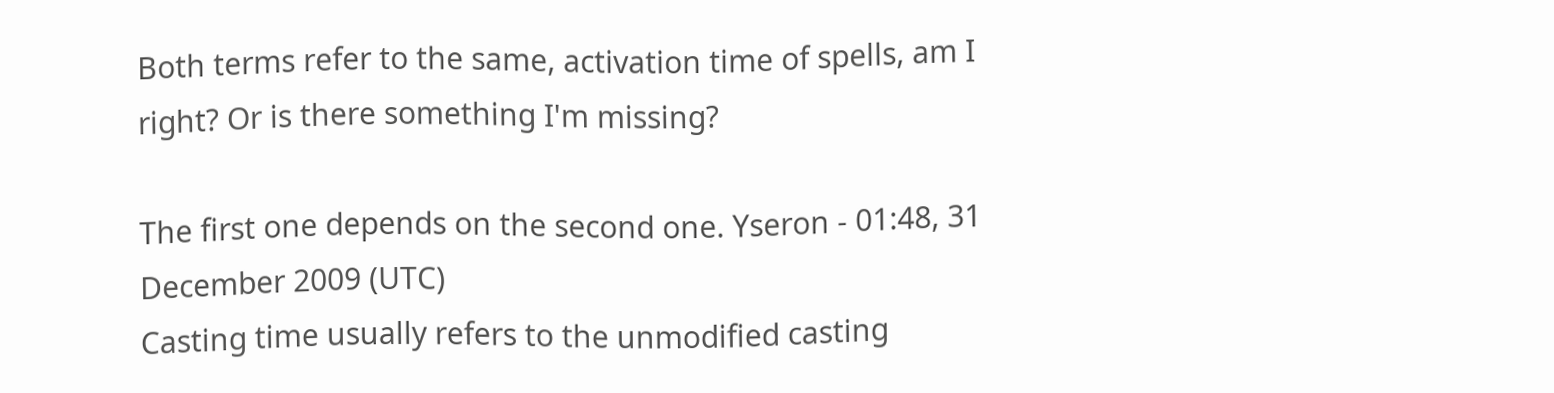Both terms refer to the same, activation time of spells, am I right? Or is there something I'm missing?

The first one depends on the second one. Yseron - 01:48, 31 December 2009 (UTC)
Casting time usually refers to the unmodified casting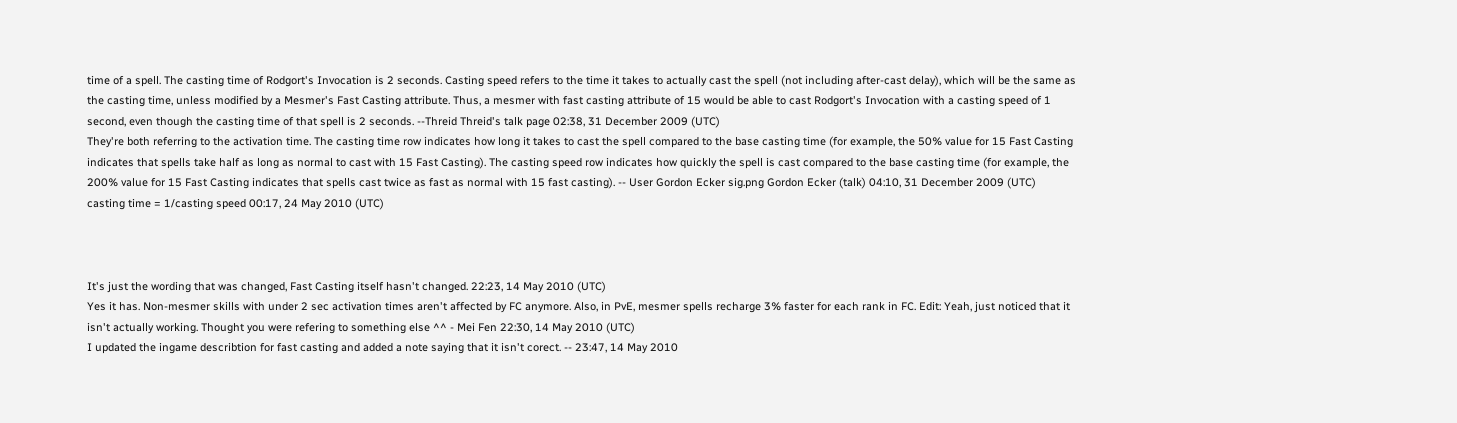time of a spell. The casting time of Rodgort's Invocation is 2 seconds. Casting speed refers to the time it takes to actually cast the spell (not including after-cast delay), which will be the same as the casting time, unless modified by a Mesmer's Fast Casting attribute. Thus, a mesmer with fast casting attribute of 15 would be able to cast Rodgort's Invocation with a casting speed of 1 second, even though the casting time of that spell is 2 seconds. --Threid Threid's talk page 02:38, 31 December 2009 (UTC)
They're both referring to the activation time. The casting time row indicates how long it takes to cast the spell compared to the base casting time (for example, the 50% value for 15 Fast Casting indicates that spells take half as long as normal to cast with 15 Fast Casting). The casting speed row indicates how quickly the spell is cast compared to the base casting time (for example, the 200% value for 15 Fast Casting indicates that spells cast twice as fast as normal with 15 fast casting). -- User Gordon Ecker sig.png Gordon Ecker (talk) 04:10, 31 December 2009 (UTC)
casting time = 1/casting speed 00:17, 24 May 2010 (UTC)



It's just the wording that was changed, Fast Casting itself hasn't changed. 22:23, 14 May 2010 (UTC)
Yes it has. Non-mesmer skills with under 2 sec activation times aren't affected by FC anymore. Also, in PvE, mesmer spells recharge 3% faster for each rank in FC. Edit: Yeah, just noticed that it isn't actually working. Thought you were refering to something else ^^ - Mei Fen 22:30, 14 May 2010 (UTC)
I updated the ingame describtion for fast casting and added a note saying that it isn't corect. -- 23:47, 14 May 2010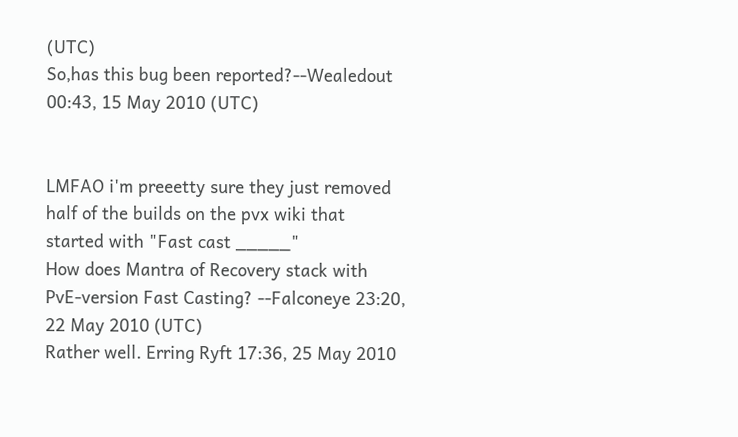(UTC)
So,has this bug been reported?--Wealedout 00:43, 15 May 2010 (UTC)


LMFAO i'm preeetty sure they just removed half of the builds on the pvx wiki that started with "Fast cast _____"
How does Mantra of Recovery stack with PvE-version Fast Casting? --Falconeye 23:20, 22 May 2010 (UTC)
Rather well. Erring Ryft 17:36, 25 May 2010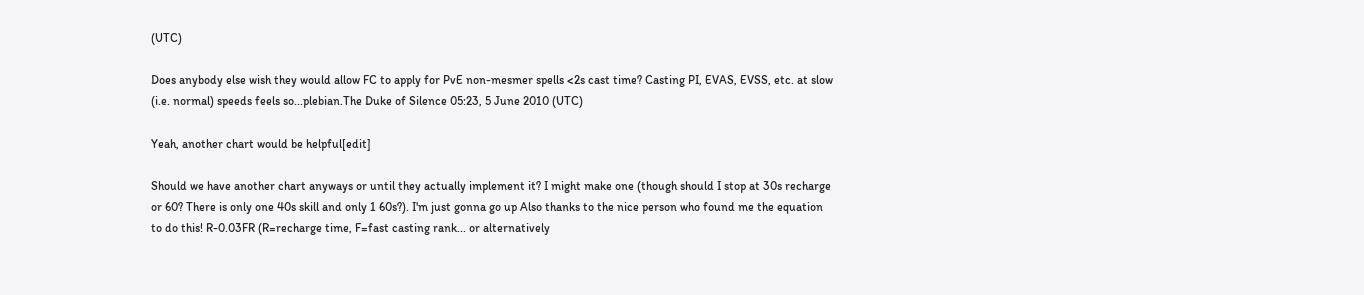(UTC)

Does anybody else wish they would allow FC to apply for PvE non-mesmer spells <2s cast time? Casting PI, EVAS, EVSS, etc. at slow (i.e. normal) speeds feels so...plebian.The Duke of Silence 05:23, 5 June 2010 (UTC)

Yeah, another chart would be helpful[edit]

Should we have another chart anyways or until they actually implement it? I might make one (though should I stop at 30s recharge or 60? There is only one 40s skill and only 1 60s?). I'm just gonna go up Also thanks to the nice person who found me the equation to do this! R-0.03FR (R=recharge time, F=fast casting rank... or alternatively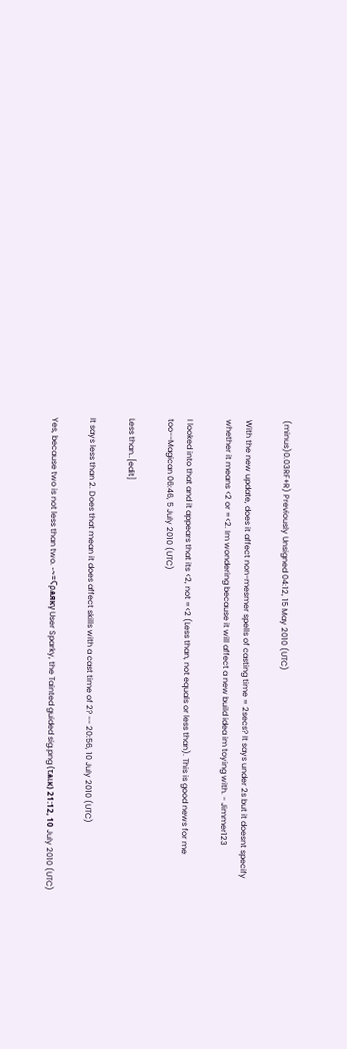(minus)0.03RF+R) Previously Unsigned 04:12, 15 May 2010 (UTC)

With the new update, does it affect non-mesmer spells of casting time = 2secs? It says under 2s but it doesnt specify whether it means <2 or =<2. Im wondering because it will affect a new build idea im toying with. - Jimmer123

I looked into that and it appears that its <2, not =<2 (Less than, not equals or less than). This is good news for me too--Magican 06:46, 5 July 2010 (UTC)

Less than..[edit]

It says less than 2. Does that mean it does affect skills with a cast time of 2? -- 20:56, 10 July 2010 (UTC)

Yes, because two is not less than two. -~=Ϛρѧякγ User Sparky, the Tainted guided sig.png (τѧιк) 21:12, 10 July 2010 (UTC)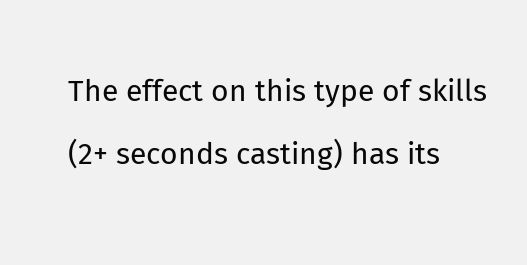The effect on this type of skills (2+ seconds casting) has its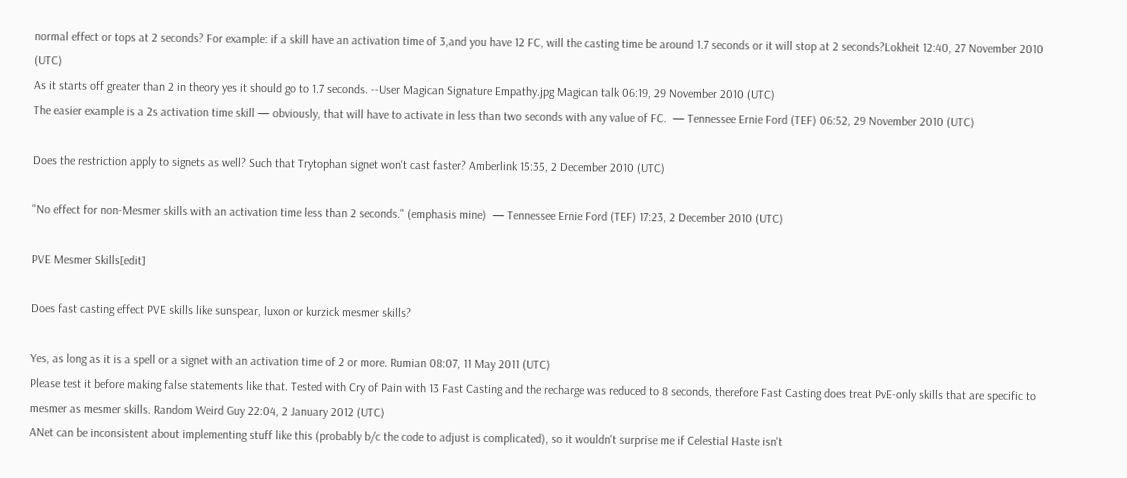normal effect or tops at 2 seconds? For example: if a skill have an activation time of 3,and you have 12 FC, will the casting time be around 1.7 seconds or it will stop at 2 seconds?Lokheit 12:40, 27 November 2010 (UTC)
As it starts off greater than 2 in theory yes it should go to 1.7 seconds. --User Magican Signature Empathy.jpg Magican talk 06:19, 29 November 2010 (UTC)
The easier example is a 2s activation time skill — obviously, that will have to activate in less than two seconds with any value of FC.  — Tennessee Ernie Ford (TEF) 06:52, 29 November 2010 (UTC)

Does the restriction apply to signets as well? Such that Trytophan signet won't cast faster? Amberlink 15:35, 2 December 2010 (UTC)

"No effect for non-Mesmer skills with an activation time less than 2 seconds." (emphasis mine)  — Tennessee Ernie Ford (TEF) 17:23, 2 December 2010 (UTC)

PVE Mesmer Skills[edit]

Does fast casting effect PVE skills like sunspear, luxon or kurzick mesmer skills?

Yes, as long as it is a spell or a signet with an activation time of 2 or more. Rumian 08:07, 11 May 2011 (UTC)
Please test it before making false statements like that. Tested with Cry of Pain with 13 Fast Casting and the recharge was reduced to 8 seconds, therefore Fast Casting does treat PvE-only skills that are specific to mesmer as mesmer skills. Random Weird Guy 22:04, 2 January 2012 (UTC)
ANet can be inconsistent about implementing stuff like this (probably b/c the code to adjust is complicated), so it wouldn't surprise me if Celestial Haste isn't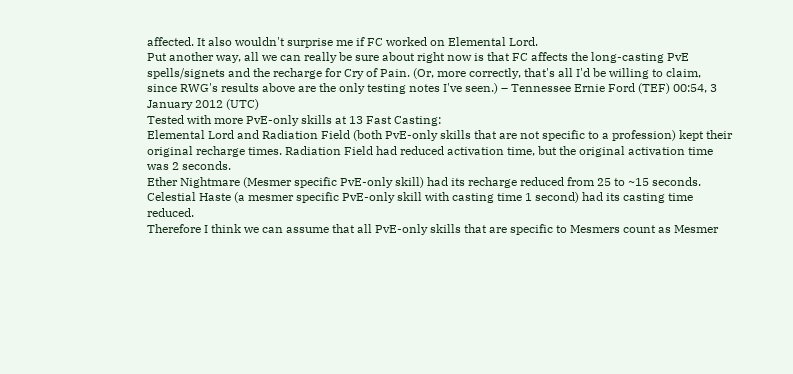affected. It also wouldn't surprise me if FC worked on Elemental Lord.
Put another way, all we can really be sure about right now is that FC affects the long-casting PvE spells/signets and the recharge for Cry of Pain. (Or, more correctly, that's all I'd be willing to claim, since RWG's results above are the only testing notes I've seen.) – Tennessee Ernie Ford (TEF) 00:54, 3 January 2012 (UTC)
Tested with more PvE-only skills at 13 Fast Casting:
Elemental Lord and Radiation Field (both PvE-only skills that are not specific to a profession) kept their original recharge times. Radiation Field had reduced activation time, but the original activation time was 2 seconds.
Ether Nightmare (Mesmer specific PvE-only skill) had its recharge reduced from 25 to ~15 seconds.
Celestial Haste (a mesmer specific PvE-only skill with casting time 1 second) had its casting time reduced.
Therefore I think we can assume that all PvE-only skills that are specific to Mesmers count as Mesmer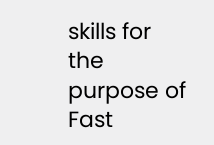skills for the purpose of Fast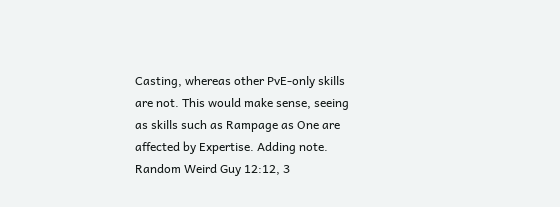Casting, whereas other PvE-only skills are not. This would make sense, seeing as skills such as Rampage as One are affected by Expertise. Adding note. Random Weird Guy 12:12, 3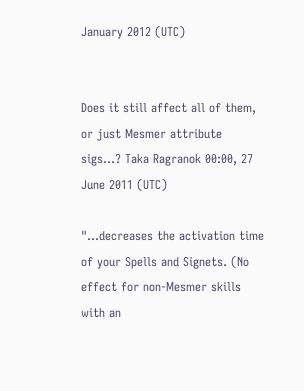January 2012 (UTC)


Does it still affect all of them, or just Mesmer attribute sigs...? Taka Ragranok 00:00, 27 June 2011 (UTC)

"...decreases the activation time of your Spells and Signets. (No effect for non-Mesmer skills with an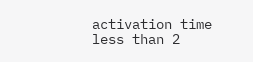activation time less than 2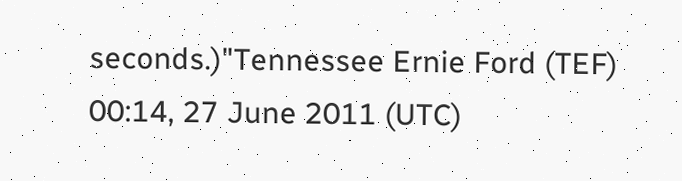seconds.)"Tennessee Ernie Ford (TEF) 00:14, 27 June 2011 (UTC)